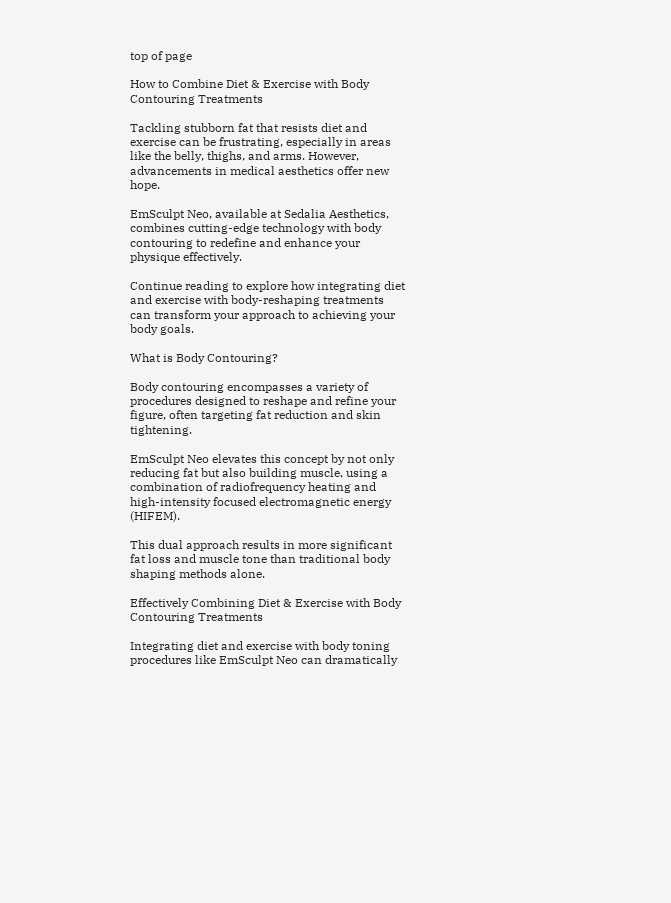top of page

How to Combine Diet & Exercise with Body Contouring Treatments

Tackling stubborn fat that resists diet and exercise can be frustrating, especially in areas like the belly, thighs, and arms. However, advancements in medical aesthetics offer new hope.

EmSculpt Neo, available at Sedalia Aesthetics, combines cutting-edge technology with body contouring to redefine and enhance your physique effectively.

Continue reading to explore how integrating diet and exercise with body-reshaping treatments can transform your approach to achieving your body goals.

What is Body Contouring?

Body contouring encompasses a variety of procedures designed to reshape and refine your figure, often targeting fat reduction and skin tightening.

EmSculpt Neo elevates this concept by not only reducing fat but also building muscle, using a combination of radiofrequency heating and high-intensity focused electromagnetic energy (HIFEM).

This dual approach results in more significant fat loss and muscle tone than traditional body shaping methods alone.

Effectively Combining Diet & Exercise with Body Contouring Treatments

Integrating diet and exercise with body toning procedures like EmSculpt Neo can dramatically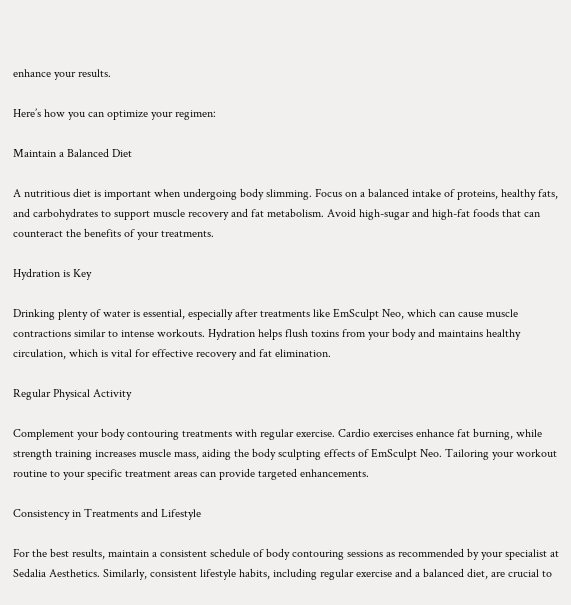enhance your results.

Here’s how you can optimize your regimen:

Maintain a Balanced Diet

A nutritious diet is important when undergoing body slimming. Focus on a balanced intake of proteins, healthy fats, and carbohydrates to support muscle recovery and fat metabolism. Avoid high-sugar and high-fat foods that can counteract the benefits of your treatments.

Hydration is Key

Drinking plenty of water is essential, especially after treatments like EmSculpt Neo, which can cause muscle contractions similar to intense workouts. Hydration helps flush toxins from your body and maintains healthy circulation, which is vital for effective recovery and fat elimination.

Regular Physical Activity

Complement your body contouring treatments with regular exercise. Cardio exercises enhance fat burning, while strength training increases muscle mass, aiding the body sculpting effects of EmSculpt Neo. Tailoring your workout routine to your specific treatment areas can provide targeted enhancements.

Consistency in Treatments and Lifestyle

For the best results, maintain a consistent schedule of body contouring sessions as recommended by your specialist at Sedalia Aesthetics. Similarly, consistent lifestyle habits, including regular exercise and a balanced diet, are crucial to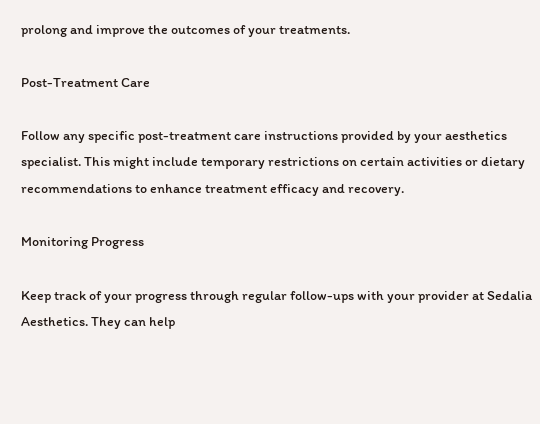prolong and improve the outcomes of your treatments.

Post-Treatment Care

Follow any specific post-treatment care instructions provided by your aesthetics specialist. This might include temporary restrictions on certain activities or dietary recommendations to enhance treatment efficacy and recovery.

Monitoring Progress

Keep track of your progress through regular follow-ups with your provider at Sedalia Aesthetics. They can help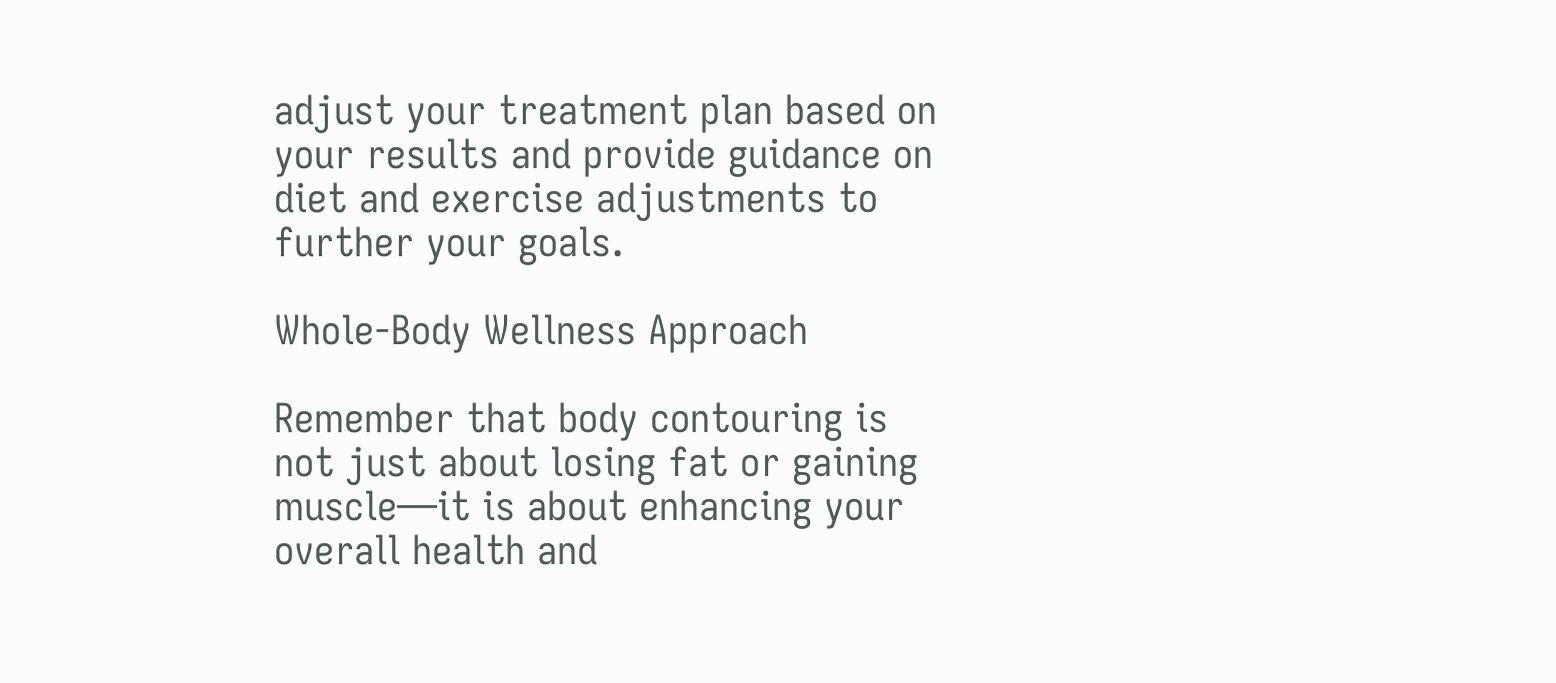adjust your treatment plan based on your results and provide guidance on diet and exercise adjustments to further your goals.

Whole-Body Wellness Approach

Remember that body contouring is not just about losing fat or gaining muscle—it is about enhancing your overall health and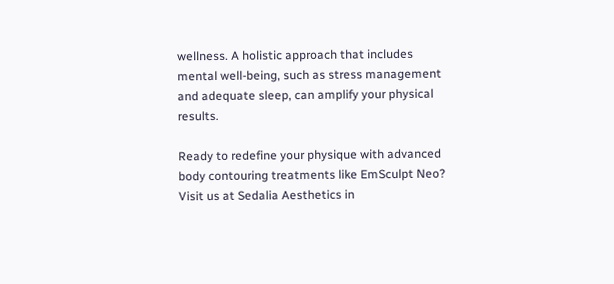wellness. A holistic approach that includes mental well-being, such as stress management and adequate sleep, can amplify your physical results.

Ready to redefine your physique with advanced body contouring treatments like EmSculpt Neo? Visit us at Sedalia Aesthetics in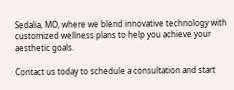Sedalia, MO, where we blend innovative technology with customized wellness plans to help you achieve your aesthetic goals.

Contact us today to schedule a consultation and start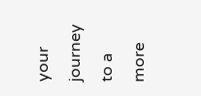your journey to a more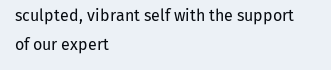sculpted, vibrant self with the support of our expert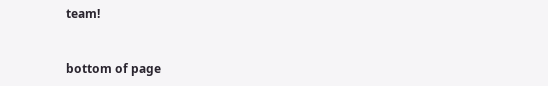team!


bottom of page